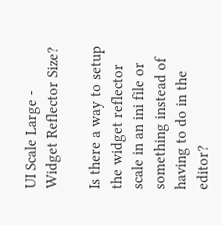UI Scale Large - Widget Reflector Size?

Is there a way to setup the widget reflector scale in an ini file or something instead of having to do in the editor?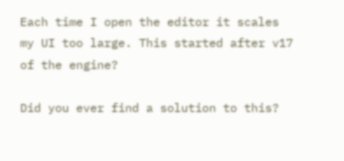Each time I open the editor it scales my UI too large. This started after v17 of the engine?

Did you ever find a solution to this?